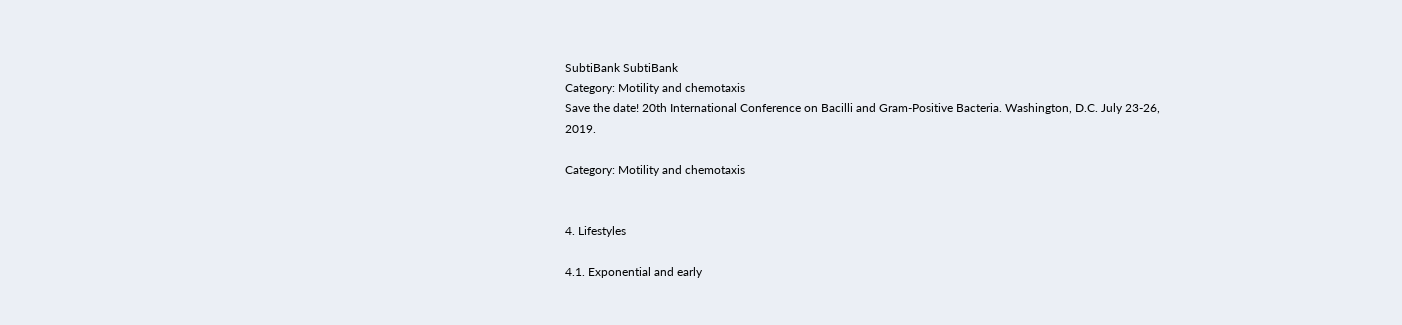SubtiBank SubtiBank
Category: Motility and chemotaxis
Save the date! 20th International Conference on Bacilli and Gram-Positive Bacteria. Washington, D.C. July 23-26, 2019.

Category: Motility and chemotaxis


4. Lifestyles

4.1. Exponential and early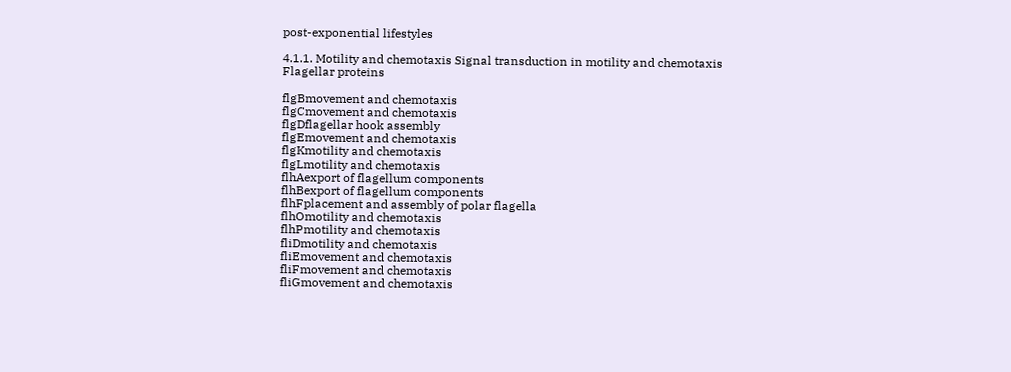post-exponential lifestyles

4.1.1. Motility and chemotaxis Signal transduction in motility and chemotaxis Flagellar proteins

flgBmovement and chemotaxis
flgCmovement and chemotaxis
flgDflagellar hook assembly
flgEmovement and chemotaxis
flgKmotility and chemotaxis
flgLmotility and chemotaxis
flhAexport of flagellum components
flhBexport of flagellum components
flhFplacement and assembly of polar flagella
flhOmotility and chemotaxis
flhPmotility and chemotaxis
fliDmotility and chemotaxis
fliEmovement and chemotaxis
fliFmovement and chemotaxis
fliGmovement and chemotaxis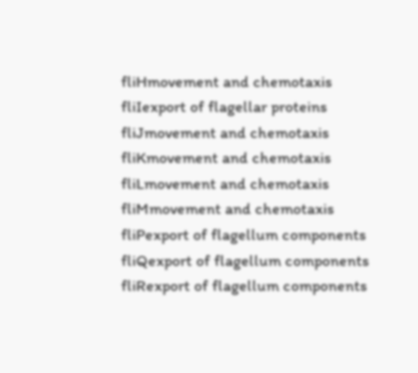fliHmovement and chemotaxis
fliIexport of flagellar proteins
fliJmovement and chemotaxis
fliKmovement and chemotaxis
fliLmovement and chemotaxis
fliMmovement and chemotaxis
fliPexport of flagellum components
fliQexport of flagellum components
fliRexport of flagellum components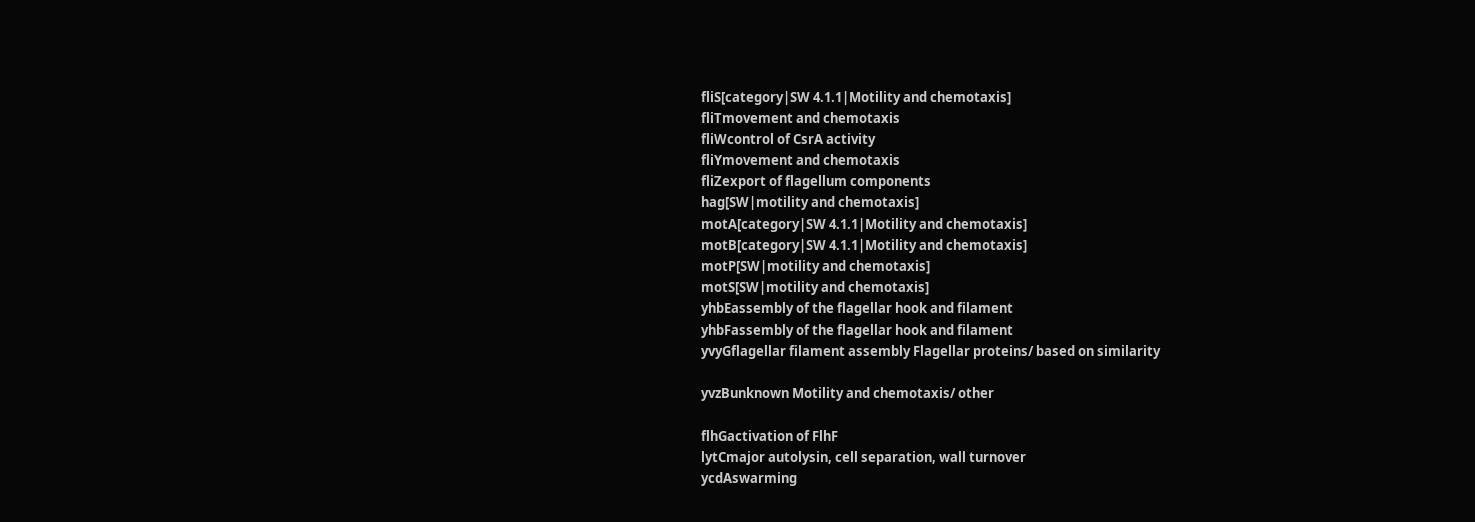fliS[category|SW 4.1.1|Motility and chemotaxis]
fliTmovement and chemotaxis
fliWcontrol of CsrA activity
fliYmovement and chemotaxis
fliZexport of flagellum components
hag[SW|motility and chemotaxis]
motA[category|SW 4.1.1|Motility and chemotaxis]
motB[category|SW 4.1.1|Motility and chemotaxis]
motP[SW|motility and chemotaxis]
motS[SW|motility and chemotaxis]
yhbEassembly of the flagellar hook and filament
yhbFassembly of the flagellar hook and filament
yvyGflagellar filament assembly Flagellar proteins/ based on similarity

yvzBunknown Motility and chemotaxis/ other

flhGactivation of FlhF
lytCmajor autolysin, cell separation, wall turnover
ycdAswarming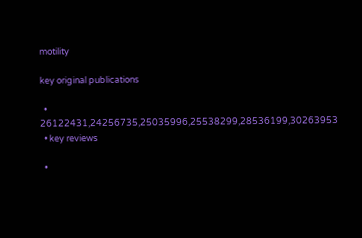motility

key original publications

  • 26122431,24256735,25035996,25538299,28536199,30263953
  • key reviews

  •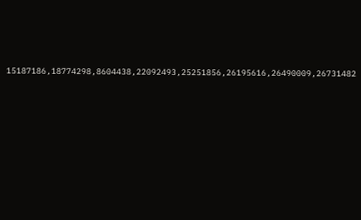15187186,18774298,8604438,22092493,25251856,26195616,26490009,26731482